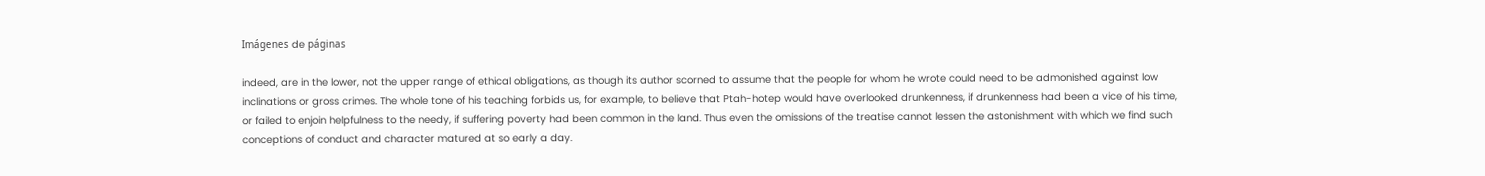Imágenes de páginas

indeed, are in the lower, not the upper range of ethical obligations, as though its author scorned to assume that the people for whom he wrote could need to be admonished against low inclinations or gross crimes. The whole tone of his teaching forbids us, for example, to believe that Ptah-hotep would have overlooked drunkenness, if drunkenness had been a vice of his time, or failed to enjoin helpfulness to the needy, if suffering poverty had been common in the land. Thus even the omissions of the treatise cannot lessen the astonishment with which we find such conceptions of conduct and character matured at so early a day.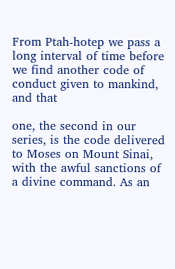From Ptah-hotep we pass a long interval of time before we find another code of conduct given to mankind, and that

one, the second in our series, is the code delivered to Moses on Mount Sinai, with the awful sanctions of a divine command. As an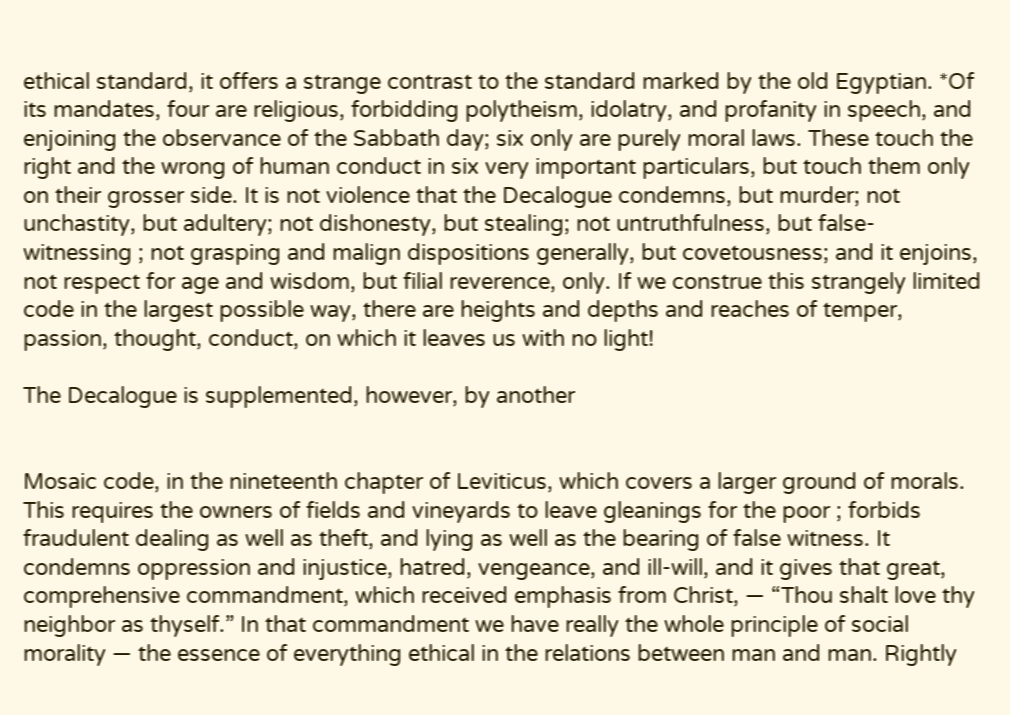ethical standard, it offers a strange contrast to the standard marked by the old Egyptian. *Of its mandates, four are religious, forbidding polytheism, idolatry, and profanity in speech, and enjoining the observance of the Sabbath day; six only are purely moral laws. These touch the right and the wrong of human conduct in six very important particulars, but touch them only on their grosser side. It is not violence that the Decalogue condemns, but murder; not unchastity, but adultery; not dishonesty, but stealing; not untruthfulness, but false-witnessing ; not grasping and malign dispositions generally, but covetousness; and it enjoins, not respect for age and wisdom, but filial reverence, only. If we construe this strangely limited code in the largest possible way, there are heights and depths and reaches of temper, passion, thought, conduct, on which it leaves us with no light!

The Decalogue is supplemented, however, by another


Mosaic code, in the nineteenth chapter of Leviticus, which covers a larger ground of morals. This requires the owners of fields and vineyards to leave gleanings for the poor ; forbids fraudulent dealing as well as theft, and lying as well as the bearing of false witness. It condemns oppression and injustice, hatred, vengeance, and ill-will, and it gives that great, comprehensive commandment, which received emphasis from Christ, — “Thou shalt love thy neighbor as thyself.” In that commandment we have really the whole principle of social morality — the essence of everything ethical in the relations between man and man. Rightly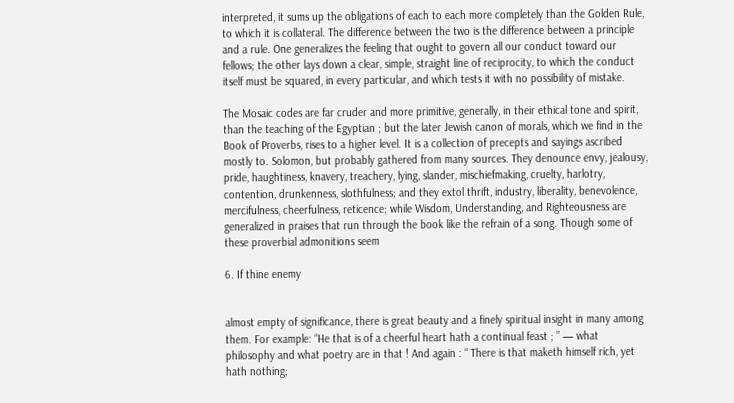interpreted, it sums up the obligations of each to each more completely than the Golden Rule, to which it is collateral. The difference between the two is the difference between a principle and a rule. One generalizes the feeling that ought to govern all our conduct toward our fellows; the other lays down a clear, simple, straight line of reciprocity, to which the conduct itself must be squared, in every particular, and which tests it with no possibility of mistake.

The Mosaic codes are far cruder and more primitive, generally, in their ethical tone and spirit, than the teaching of the Egyptian ; but the later Jewish canon of morals, which we find in the Book of Proverbs, rises to a higher level. It is a collection of precepts and sayings ascribed mostly to. Solomon, but probably gathered from many sources. They denounce envy, jealousy, pride, haughtiness, knavery, treachery, lying, slander, mischiefmaking, cruelty, harlotry, contention, drunkenness, slothfulness; and they extol thrift, industry, liberality, benevolence, mercifulness, cheerfulness, reticence; while Wisdom, Understanding, and Righteousness are generalized in praises that run through the book like the refrain of a song. Though some of these proverbial admonitions seem

6. If thine enemy


almost empty of significance, there is great beauty and a finely spiritual insight in many among them. For example: “He that is of a cheerful heart hath a continual feast ; ” — what philosophy and what poetry are in that ! And again : “ There is that maketh himself rich, yet hath nothing;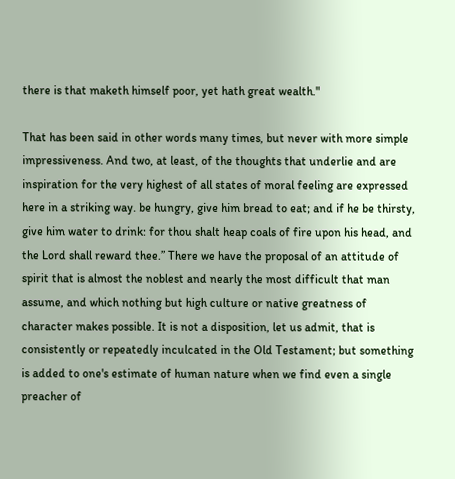there is that maketh himself poor, yet hath great wealth."

That has been said in other words many times, but never with more simple impressiveness. And two, at least, of the thoughts that underlie and are inspiration for the very highest of all states of moral feeling are expressed here in a striking way. be hungry, give him bread to eat; and if he be thirsty, give him water to drink: for thou shalt heap coals of fire upon his head, and the Lord shall reward thee.” There we have the proposal of an attitude of spirit that is almost the noblest and nearly the most difficult that man assume, and which nothing but high culture or native greatness of character makes possible. It is not a disposition, let us admit, that is consistently or repeatedly inculcated in the Old Testament; but something is added to one's estimate of human nature when we find even a single preacher of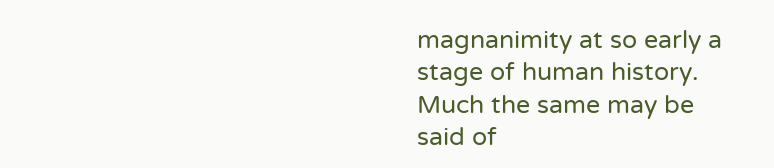magnanimity at so early a stage of human history. Much the same may be said of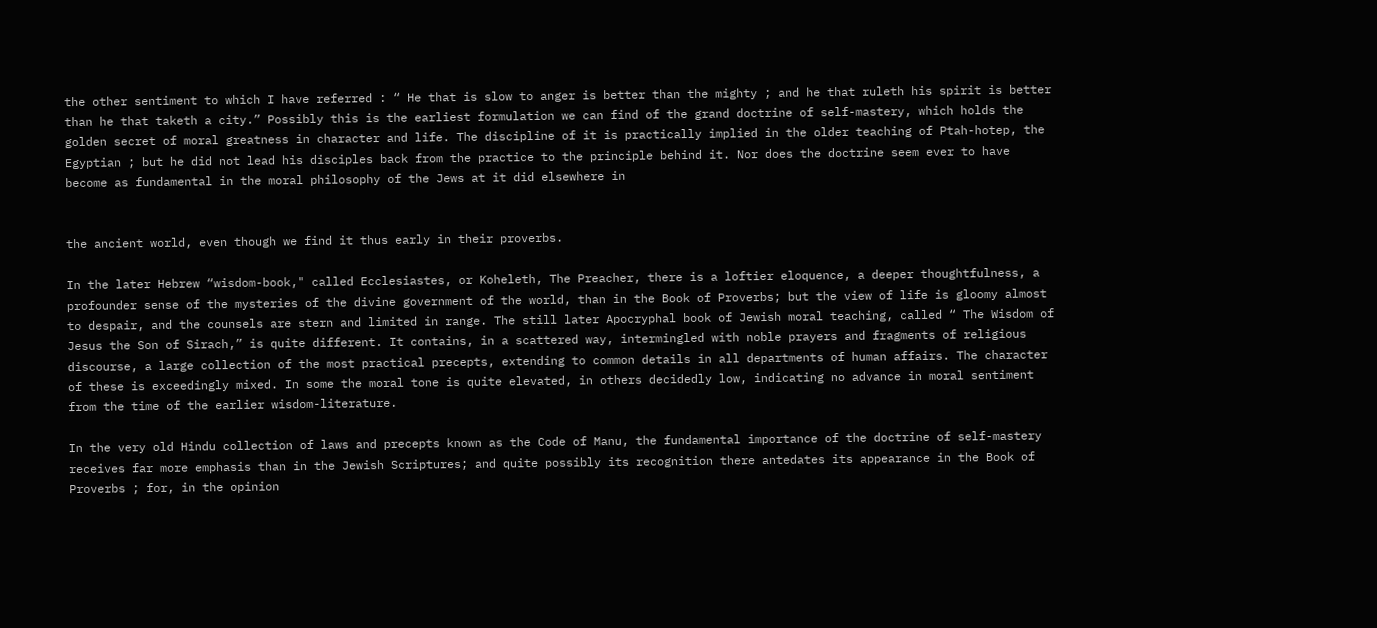the other sentiment to which I have referred : “ He that is slow to anger is better than the mighty ; and he that ruleth his spirit is better than he that taketh a city.” Possibly this is the earliest formulation we can find of the grand doctrine of self-mastery, which holds the golden secret of moral greatness in character and life. The discipline of it is practically implied in the older teaching of Ptah-hotep, the Egyptian ; but he did not lead his disciples back from the practice to the principle behind it. Nor does the doctrine seem ever to have become as fundamental in the moral philosophy of the Jews at it did elsewhere in


the ancient world, even though we find it thus early in their proverbs.

In the later Hebrew “wisdom-book," called Ecclesiastes, or Koheleth, The Preacher, there is a loftier eloquence, a deeper thoughtfulness, a profounder sense of the mysteries of the divine government of the world, than in the Book of Proverbs; but the view of life is gloomy almost to despair, and the counsels are stern and limited in range. The still later Apocryphal book of Jewish moral teaching, called “ The Wisdom of Jesus the Son of Sirach,” is quite different. It contains, in a scattered way, intermingled with noble prayers and fragments of religious discourse, a large collection of the most practical precepts, extending to common details in all departments of human affairs. The character of these is exceedingly mixed. In some the moral tone is quite elevated, in others decidedly low, indicating no advance in moral sentiment from the time of the earlier wisdom-literature.

In the very old Hindu collection of laws and precepts known as the Code of Manu, the fundamental importance of the doctrine of self-mastery receives far more emphasis than in the Jewish Scriptures; and quite possibly its recognition there antedates its appearance in the Book of Proverbs ; for, in the opinion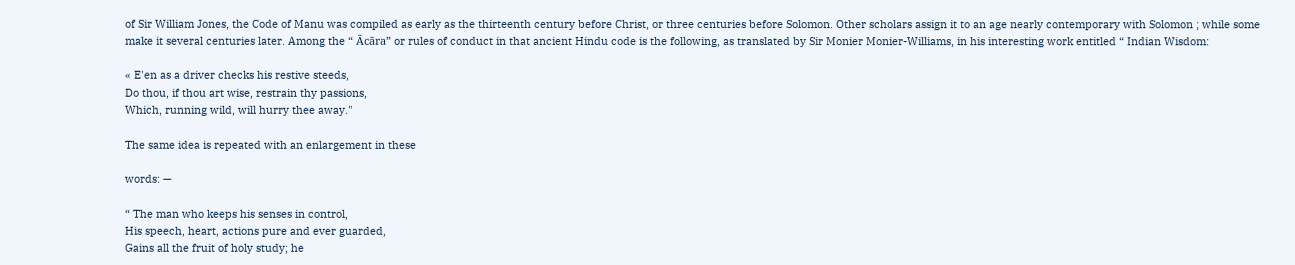of Sir William Jones, the Code of Manu was compiled as early as the thirteenth century before Christ, or three centuries before Solomon. Other scholars assign it to an age nearly contemporary with Solomon ; while some make it several centuries later. Among the “ Ācāra” or rules of conduct in that ancient Hindu code is the following, as translated by Sir Monier Monier-Williams, in his interesting work entitled “ Indian Wisdom:

« E'en as a driver checks his restive steeds,
Do thou, if thou art wise, restrain thy passions,
Which, running wild, will hurry thee away."

The same idea is repeated with an enlargement in these

words: —

“ The man who keeps his senses in control,
His speech, heart, actions pure and ever guarded,
Gains all the fruit of holy study; he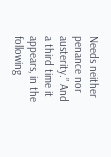Needs neither penance nor austerity.” And a third time it appears, in the following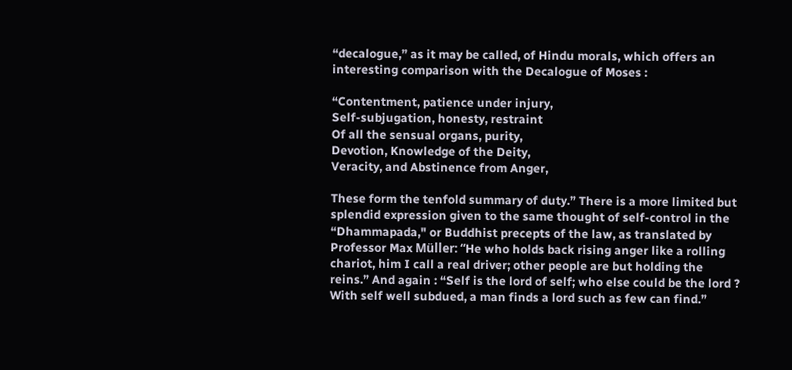“decalogue,” as it may be called, of Hindu morals, which offers an interesting comparison with the Decalogue of Moses :

“Contentment, patience under injury,
Self-subjugation, honesty, restraint
Of all the sensual organs, purity,
Devotion, Knowledge of the Deity,
Veracity, and Abstinence from Anger,

These form the tenfold summary of duty.” There is a more limited but splendid expression given to the same thought of self-control in the “Dhammapada," or Buddhist precepts of the law, as translated by Professor Max Müller: “He who holds back rising anger like a rolling chariot, him I call a real driver; other people are but holding the reins.” And again : “Self is the lord of self; who else could be the lord ? With self well subdued, a man finds a lord such as few can find.”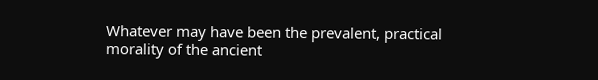Whatever may have been the prevalent, practical morality of the ancient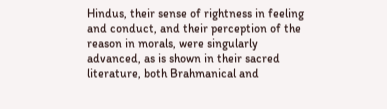Hindus, their sense of rightness in feeling and conduct, and their perception of the reason in morals, were singularly advanced, as is shown in their sacred literature, both Brahmanical and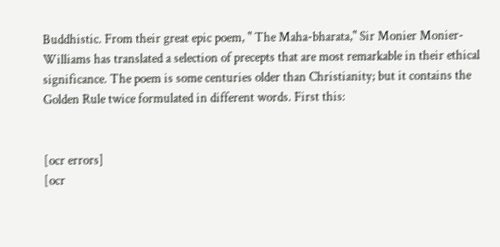Buddhistic. From their great epic poem, " The Maha-bharata," Sir Monier Monier-Williams has translated a selection of precepts that are most remarkable in their ethical significance. The poem is some centuries older than Christianity; but it contains the Golden Rule twice formulated in different words. First this:


[ocr errors]
[ocr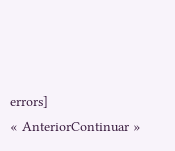errors]
« AnteriorContinuar »